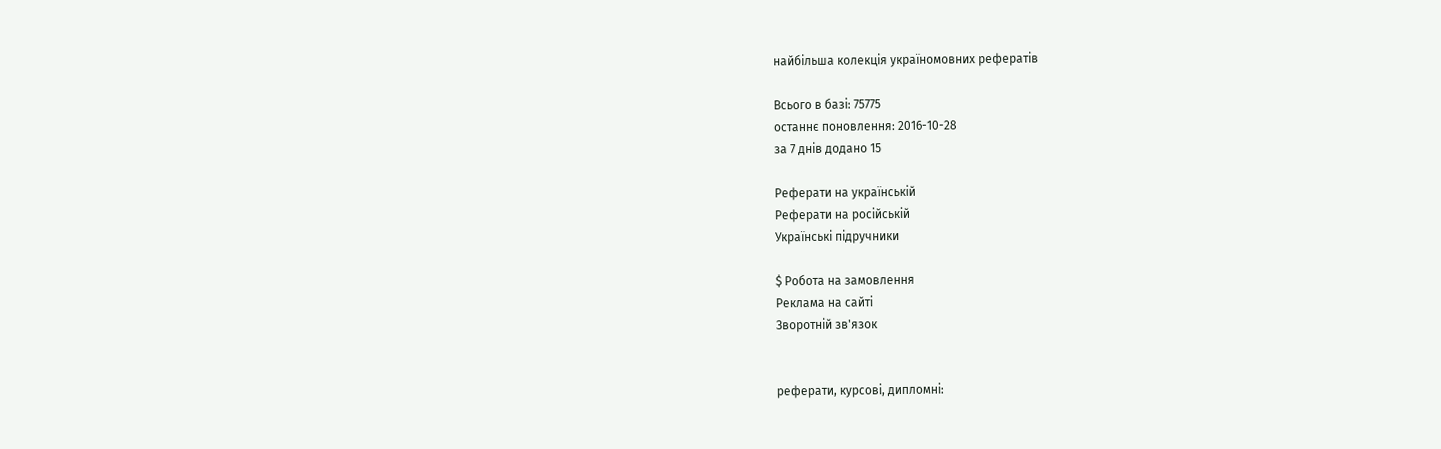найбільша колекція україномовних рефератів

Всього в базі: 75775
останнє поновлення: 2016-10-28
за 7 днів додано 15

Реферати на українській
Реферати на російській
Українські підручники

$ Робота на замовлення
Реклама на сайті
Зворотній зв'язок


реферати, курсові, дипломні: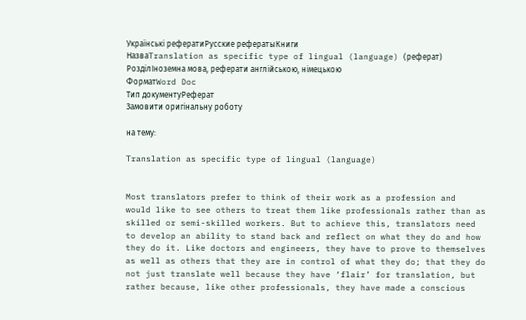Українські рефератиРусские рефератыКниги
НазваTranslation as specific type of lingual (language) (реферат)
РозділІноземна мова, реферати англійською, німецькою
ФорматWord Doc
Тип документуРеферат
Замовити оригінальну роботу

на тему:

Translation as specific type of lingual (language)


Most translators prefer to think of their work as a profession and
would like to see others to treat them like professionals rather than as
skilled or semi-skilled workers. But to achieve this, translators need
to develop an ability to stand back and reflect on what they do and how
they do it. Like doctors and engineers, they have to prove to themselves
as well as others that they are in control of what they do; that they do
not just translate well because they have ‘flair’ for translation, but
rather because, like other professionals, they have made a conscious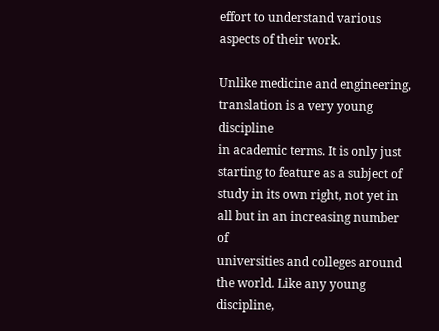effort to understand various aspects of their work.

Unlike medicine and engineering, translation is a very young discipline
in academic terms. It is only just starting to feature as a subject of
study in its own right, not yet in all but in an increasing number of
universities and colleges around the world. Like any young discipline,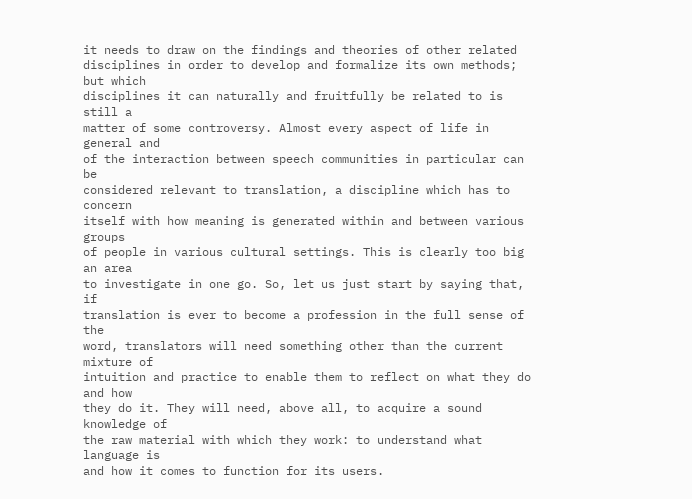it needs to draw on the findings and theories of other related
disciplines in order to develop and formalize its own methods; but which
disciplines it can naturally and fruitfully be related to is still a
matter of some controversy. Almost every aspect of life in general and
of the interaction between speech communities in particular can be
considered relevant to translation, a discipline which has to concern
itself with how meaning is generated within and between various groups
of people in various cultural settings. This is clearly too big an area
to investigate in one go. So, let us just start by saying that, if
translation is ever to become a profession in the full sense of the
word, translators will need something other than the current mixture of
intuition and practice to enable them to reflect on what they do and how
they do it. They will need, above all, to acquire a sound knowledge of
the raw material with which they work: to understand what language is
and how it comes to function for its users.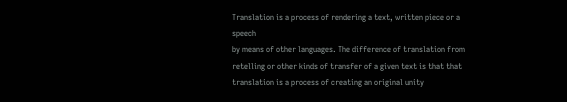Translation is a process of rendering a text, written piece or a speech
by means of other languages. The difference of translation from
retelling or other kinds of transfer of a given text is that that
translation is a process of creating an original unity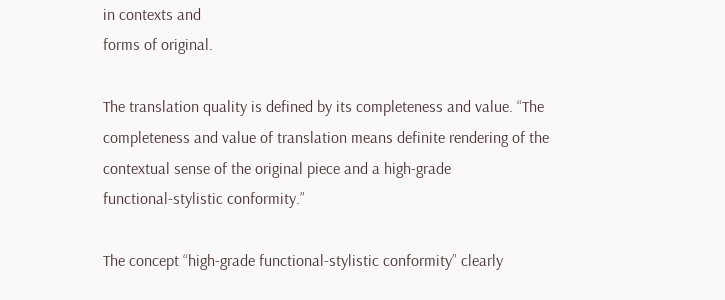in contexts and
forms of original.

The translation quality is defined by its completeness and value. “The
completeness and value of translation means definite rendering of the
contextual sense of the original piece and a high-grade
functional-stylistic conformity.”

The concept “high-grade functional-stylistic conformity” clearly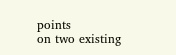points
on two existing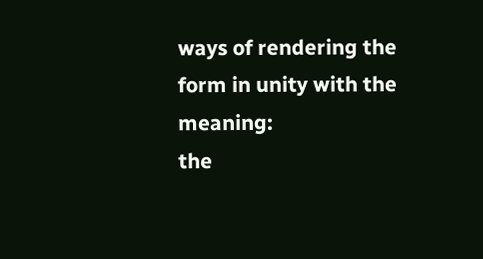ways of rendering the form in unity with the meaning:
the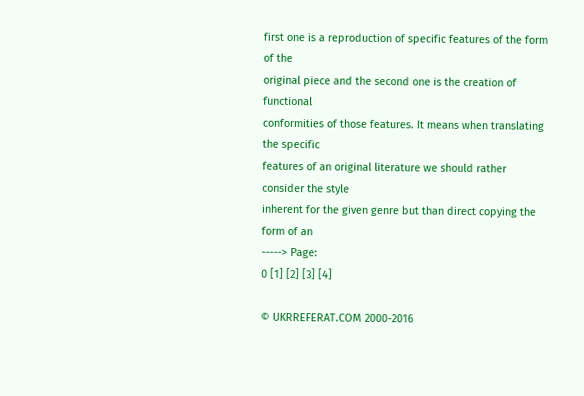first one is a reproduction of specific features of the form of the
original piece and the second one is the creation of functional
conformities of those features. It means when translating the specific
features of an original literature we should rather consider the style
inherent for the given genre but than direct copying the form of an
-----> Page:
0 [1] [2] [3] [4]

© UKRREFERAT.COM 2000-2016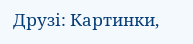Друзі: Картинки,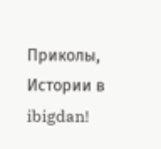Приколы, Истории в ibigdan!